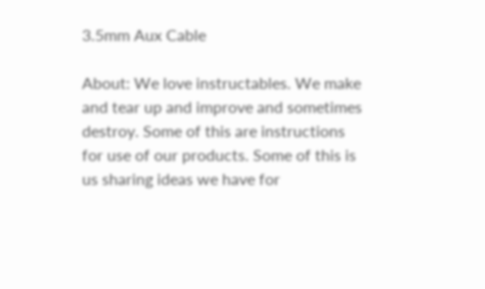3.5mm Aux Cable

About: We love instructables. We make and tear up and improve and sometimes destroy. Some of this are instructions for use of our products. Some of this is us sharing ideas we have for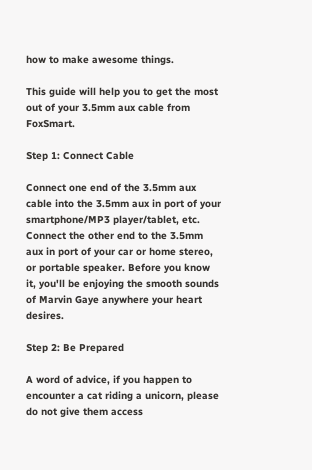how to make awesome things.

This guide will help you to get the most out of your 3.5mm aux cable from FoxSmart.

Step 1: Connect Cable

Connect one end of the 3.5mm aux cable into the 3.5mm aux in port of your smartphone/MP3 player/tablet, etc. Connect the other end to the 3.5mm aux in port of your car or home stereo, or portable speaker. Before you know it, you'll be enjoying the smooth sounds of Marvin Gaye anywhere your heart desires.

Step 2: Be Prepared

A word of advice, if you happen to encounter a cat riding a unicorn, please do not give them access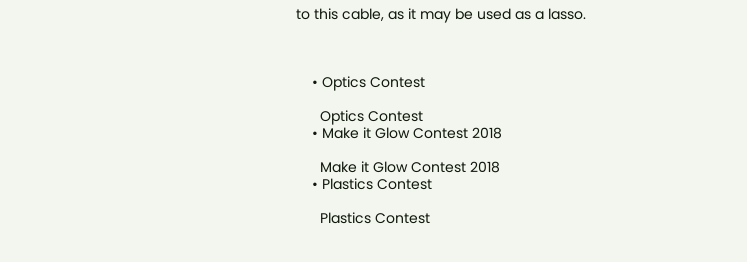to this cable, as it may be used as a lasso.



    • Optics Contest

      Optics Contest
    • Make it Glow Contest 2018

      Make it Glow Contest 2018
    • Plastics Contest

      Plastics Contest